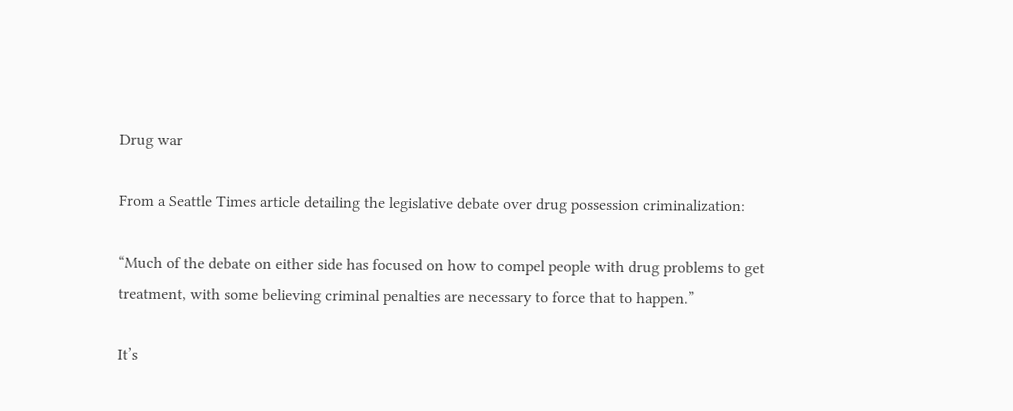Drug war

From a Seattle Times article detailing the legislative debate over drug possession criminalization:

“Much of the debate on either side has focused on how to compel people with drug problems to get treatment, with some believing criminal penalties are necessary to force that to happen.”

It’s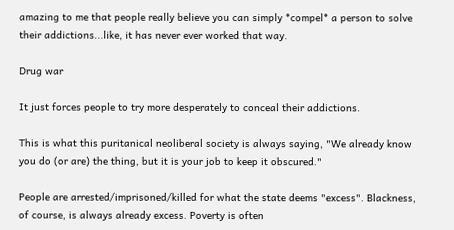amazing to me that people really believe you can simply *compel* a person to solve their addictions...like, it has never ever worked that way.

Drug war

It just forces people to try more desperately to conceal their addictions.

This is what this puritanical neoliberal society is always saying, "We already know you do (or are) the thing, but it is your job to keep it obscured."

People are arrested/imprisoned/killed for what the state deems "excess". Blackness, of course, is always already excess. Poverty is often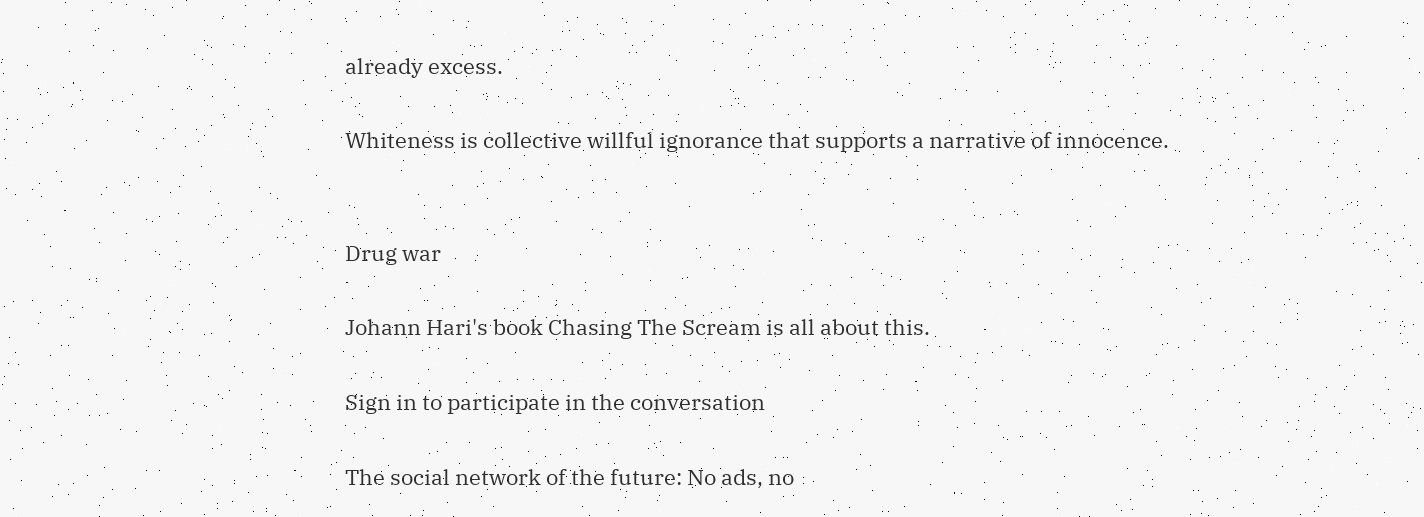already excess.

Whiteness is collective willful ignorance that supports a narrative of innocence.


Drug war

Johann Hari's book Chasing The Scream is all about this.

Sign in to participate in the conversation

The social network of the future: No ads, no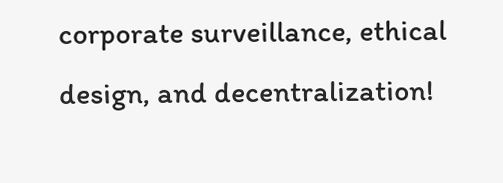corporate surveillance, ethical design, and decentralization!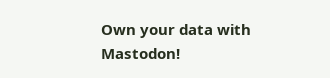Own your data with Mastodon!